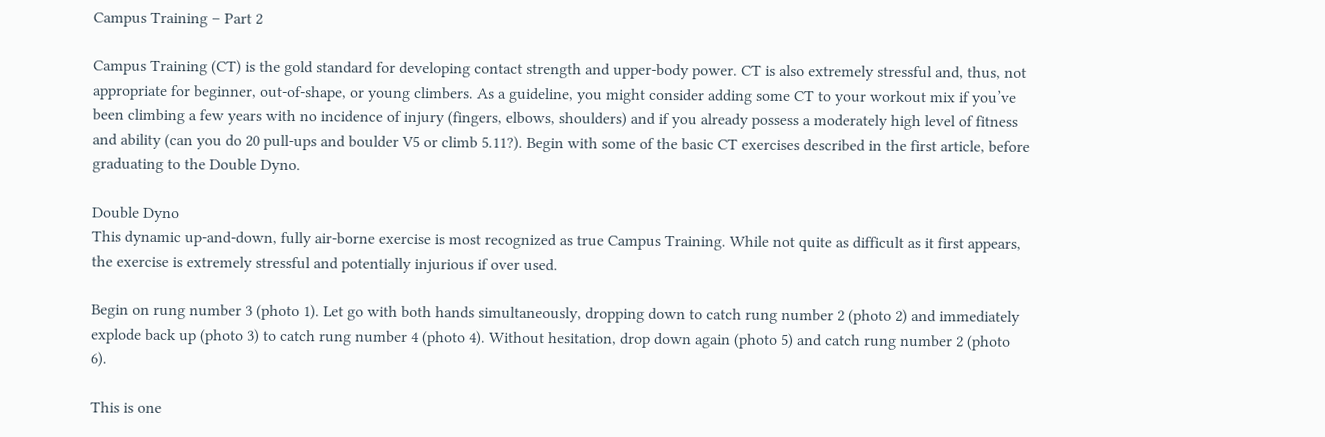Campus Training – Part 2

Campus Training (CT) is the gold standard for developing contact strength and upper-body power. CT is also extremely stressful and, thus, not appropriate for beginner, out-of-shape, or young climbers. As a guideline, you might consider adding some CT to your workout mix if you’ve been climbing a few years with no incidence of injury (fingers, elbows, shoulders) and if you already possess a moderately high level of fitness and ability (can you do 20 pull-ups and boulder V5 or climb 5.11?). Begin with some of the basic CT exercises described in the first article, before graduating to the Double Dyno.

Double Dyno
This dynamic up-and-down, fully air-borne exercise is most recognized as true Campus Training. While not quite as difficult as it first appears, the exercise is extremely stressful and potentially injurious if over used.

Begin on rung number 3 (photo 1). Let go with both hands simultaneously, dropping down to catch rung number 2 (photo 2) and immediately explode back up (photo 3) to catch rung number 4 (photo 4). Without hesitation, drop down again (photo 5) and catch rung number 2 (photo 6).

This is one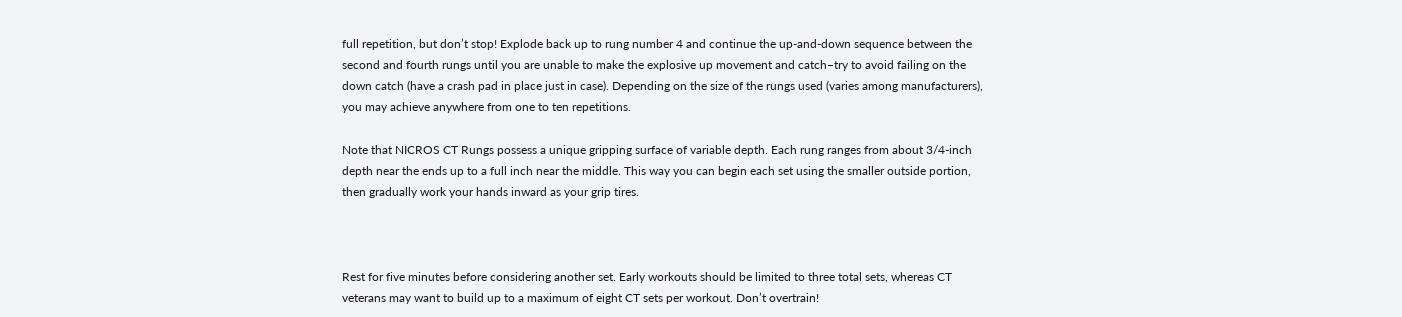full repetition, but don’t stop! Explode back up to rung number 4 and continue the up-and-down sequence between the second and fourth rungs until you are unable to make the explosive up movement and catch–try to avoid failing on the down catch (have a crash pad in place just in case). Depending on the size of the rungs used (varies among manufacturers), you may achieve anywhere from one to ten repetitions.

Note that NICROS CT Rungs possess a unique gripping surface of variable depth. Each rung ranges from about 3/4-inch depth near the ends up to a full inch near the middle. This way you can begin each set using the smaller outside portion, then gradually work your hands inward as your grip tires.



Rest for five minutes before considering another set. Early workouts should be limited to three total sets, whereas CT veterans may want to build up to a maximum of eight CT sets per workout. Don’t overtrain!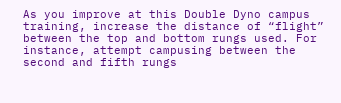As you improve at this Double Dyno campus training, increase the distance of “flight” between the top and bottom rungs used. For instance, attempt campusing between the second and fifth rungs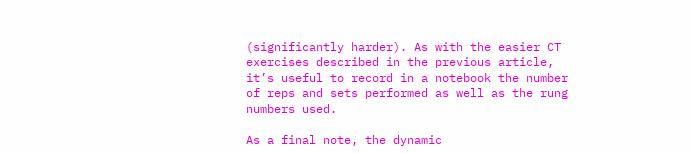(significantly harder). As with the easier CT exercises described in the previous article, it’s useful to record in a notebook the number of reps and sets performed as well as the rung numbers used.

As a final note, the dynamic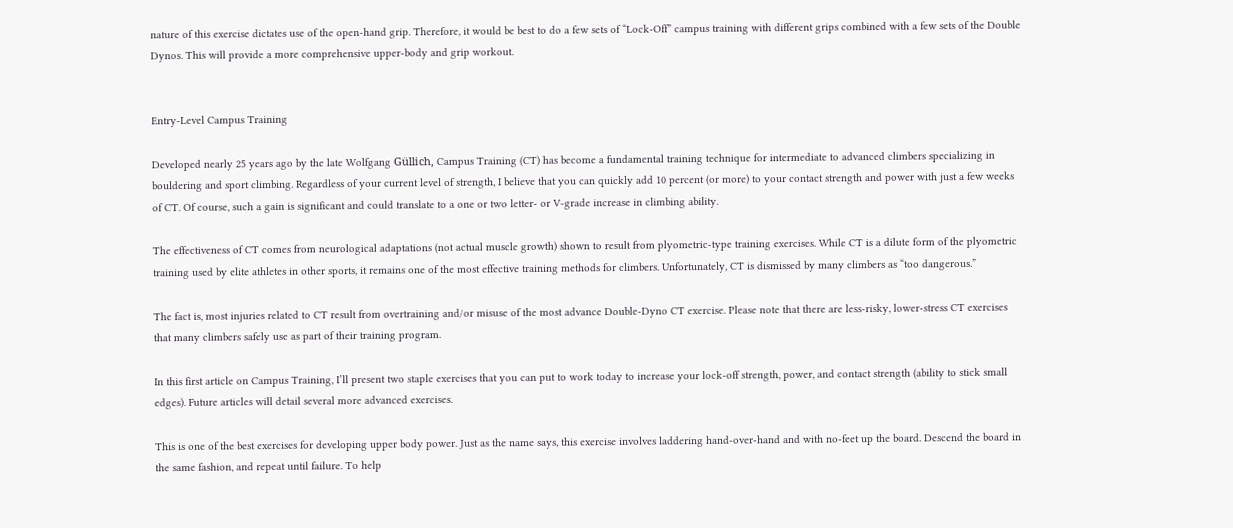nature of this exercise dictates use of the open-hand grip. Therefore, it would be best to do a few sets of “Lock-Off” campus training with different grips combined with a few sets of the Double Dynos. This will provide a more comprehensive upper-body and grip workout.


Entry-Level Campus Training

Developed nearly 25 years ago by the late Wolfgang Güllich, Campus Training (CT) has become a fundamental training technique for intermediate to advanced climbers specializing in bouldering and sport climbing. Regardless of your current level of strength, I believe that you can quickly add 10 percent (or more) to your contact strength and power with just a few weeks of CT. Of course, such a gain is significant and could translate to a one or two letter- or V-grade increase in climbing ability.

The effectiveness of CT comes from neurological adaptations (not actual muscle growth) shown to result from plyometric-type training exercises. While CT is a dilute form of the plyometric training used by elite athletes in other sports, it remains one of the most effective training methods for climbers. Unfortunately, CT is dismissed by many climbers as “too dangerous.”

The fact is, most injuries related to CT result from overtraining and/or misuse of the most advance Double-Dyno CT exercise. Please note that there are less-risky, lower-stress CT exercises that many climbers safely use as part of their training program.

In this first article on Campus Training, I’ll present two staple exercises that you can put to work today to increase your lock-off strength, power, and contact strength (ability to stick small edges). Future articles will detail several more advanced exercises.

This is one of the best exercises for developing upper body power. Just as the name says, this exercise involves laddering hand-over-hand and with no-feet up the board. Descend the board in the same fashion, and repeat until failure. To help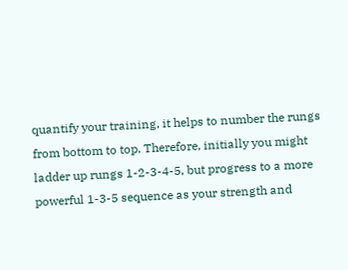quantify your training, it helps to number the rungs from bottom to top. Therefore, initially you might ladder up rungs 1-2-3-4-5, but progress to a more powerful 1-3-5 sequence as your strength and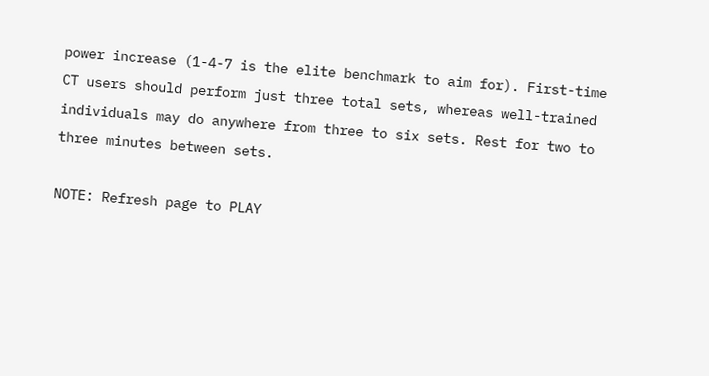power increase (1-4-7 is the elite benchmark to aim for). First-time CT users should perform just three total sets, whereas well-trained individuals may do anywhere from three to six sets. Rest for two to three minutes between sets.

NOTE: Refresh page to PLAY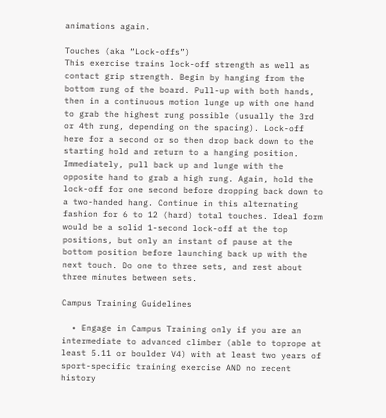animations again.

Touches (aka “Lock-offs”)
This exercise trains lock-off strength as well as contact grip strength. Begin by hanging from the bottom rung of the board. Pull-up with both hands, then in a continuous motion lunge up with one hand to grab the highest rung possible (usually the 3rd or 4th rung, depending on the spacing). Lock-off here for a second or so then drop back down to the starting hold and return to a hanging position. Immediately, pull back up and lunge with the opposite hand to grab a high rung. Again, hold the lock-off for one second before dropping back down to a two-handed hang. Continue in this alternating fashion for 6 to 12 (hard) total touches. Ideal form would be a solid 1-second lock-off at the top positions, but only an instant of pause at the bottom position before launching back up with the next touch. Do one to three sets, and rest about three minutes between sets.

Campus Training Guidelines

  • Engage in Campus Training only if you are an intermediate to advanced climber (able to toprope at least 5.11 or boulder V4) with at least two years of sport-specific training exercise AND no recent history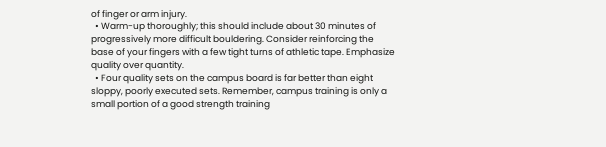of finger or arm injury.
  • Warm-up thoroughly; this should include about 30 minutes of progressively more difficult bouldering. Consider reinforcing the base of your fingers with a few tight turns of athletic tape. Emphasize quality over quantity.
  • Four quality sets on the campus board is far better than eight sloppy, poorly executed sets. Remember, campus training is only a small portion of a good strength training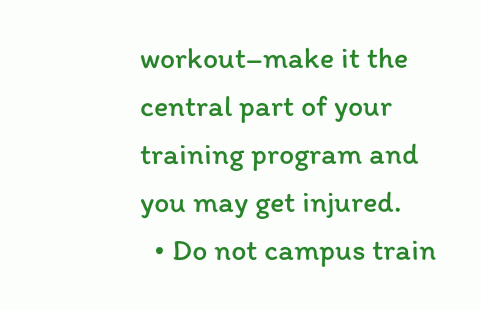workout–make it the central part of your training program and you may get injured.
  • Do not campus train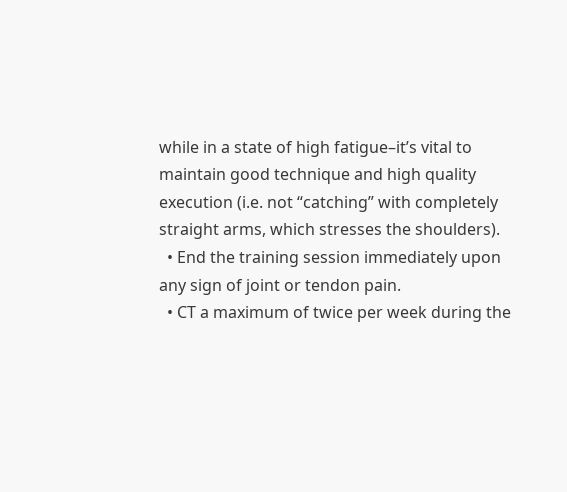while in a state of high fatigue–it’s vital to maintain good technique and high quality execution (i.e. not “catching” with completely straight arms, which stresses the shoulders).
  • End the training session immediately upon any sign of joint or tendon pain.
  • CT a maximum of twice per week during the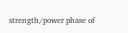strength/power phase of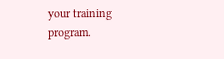your training program.